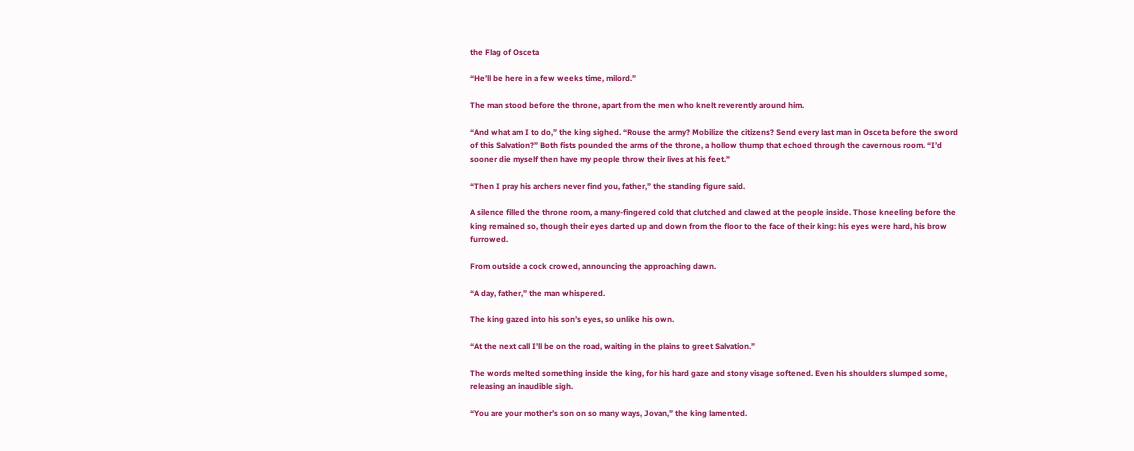the Flag of Osceta

“He’ll be here in a few weeks time, milord.”

The man stood before the throne, apart from the men who knelt reverently around him.

“And what am I to do,” the king sighed. “Rouse the army? Mobilize the citizens? Send every last man in Osceta before the sword of this Salvation?” Both fists pounded the arms of the throne, a hollow thump that echoed through the cavernous room. “I’d sooner die myself then have my people throw their lives at his feet.”

“Then I pray his archers never find you, father,” the standing figure said.

A silence filled the throne room, a many-fingered cold that clutched and clawed at the people inside. Those kneeling before the king remained so, though their eyes darted up and down from the floor to the face of their king: his eyes were hard, his brow furrowed.

From outside a cock crowed, announcing the approaching dawn.

“A day, father,” the man whispered.

The king gazed into his son’s eyes, so unlike his own.

“At the next call I’ll be on the road, waiting in the plains to greet Salvation.”

The words melted something inside the king, for his hard gaze and stony visage softened. Even his shoulders slumped some, releasing an inaudible sigh.

“You are your mother’s son on so many ways, Jovan,” the king lamented.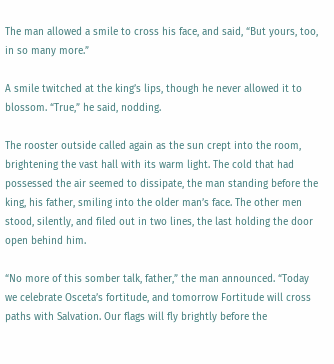The man allowed a smile to cross his face, and said, “But yours, too, in so many more.”

A smile twitched at the king’s lips, though he never allowed it to blossom. “True,” he said, nodding.

The rooster outside called again as the sun crept into the room, brightening the vast hall with its warm light. The cold that had possessed the air seemed to dissipate, the man standing before the king, his father, smiling into the older man’s face. The other men stood, silently, and filed out in two lines, the last holding the door open behind him.

“No more of this somber talk, father,” the man announced. “Today we celebrate Osceta’s fortitude, and tomorrow Fortitude will cross paths with Salvation. Our flags will fly brightly before the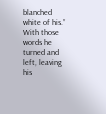blanched white of his.” With those words he turned and left, leaving his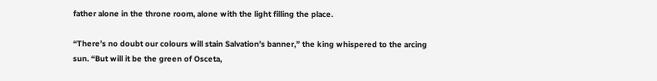father alone in the throne room, alone with the light filling the place.

“There’s no doubt our colours will stain Salvation’s banner,” the king whispered to the arcing sun. “But will it be the green of Osceta,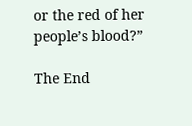or the red of her people’s blood?”

The End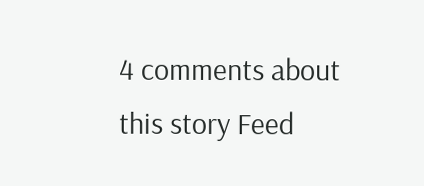4 comments about this story Feed